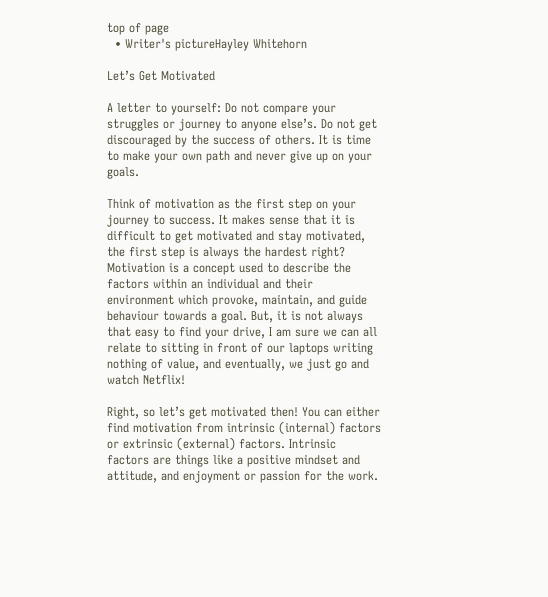top of page
  • Writer's pictureHayley Whitehorn

Let’s Get Motivated

A letter to yourself: Do not compare your struggles or journey to anyone else’s. Do not get discouraged by the success of others. It is time to make your own path and never give up on your goals.

Think of motivation as the first step on your journey to success. It makes sense that it is difficult to get motivated and stay motivated, the first step is always the hardest right? Motivation is a concept used to describe the factors within an individual and their environment which provoke, maintain, and guide behaviour towards a goal. But, it is not always that easy to find your drive, I am sure we can all relate to sitting in front of our laptops writing nothing of value, and eventually, we just go and watch Netflix!

Right, so let’s get motivated then! You can either find motivation from intrinsic (internal) factors or extrinsic (external) factors. Intrinsic factors are things like a positive mindset and attitude, and enjoyment or passion for the work.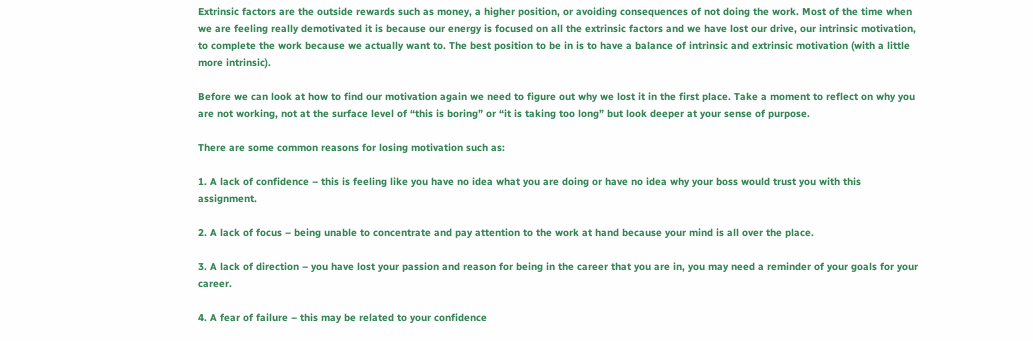Extrinsic factors are the outside rewards such as money, a higher position, or avoiding consequences of not doing the work. Most of the time when we are feeling really demotivated it is because our energy is focused on all the extrinsic factors and we have lost our drive, our intrinsic motivation, to complete the work because we actually want to. The best position to be in is to have a balance of intrinsic and extrinsic motivation (with a little more intrinsic).

Before we can look at how to find our motivation again we need to figure out why we lost it in the first place. Take a moment to reflect on why you are not working, not at the surface level of “this is boring” or “it is taking too long” but look deeper at your sense of purpose.

There are some common reasons for losing motivation such as:

1. A lack of confidence – this is feeling like you have no idea what you are doing or have no idea why your boss would trust you with this assignment.

2. A lack of focus – being unable to concentrate and pay attention to the work at hand because your mind is all over the place.

3. A lack of direction – you have lost your passion and reason for being in the career that you are in, you may need a reminder of your goals for your career.

4. A fear of failure – this may be related to your confidence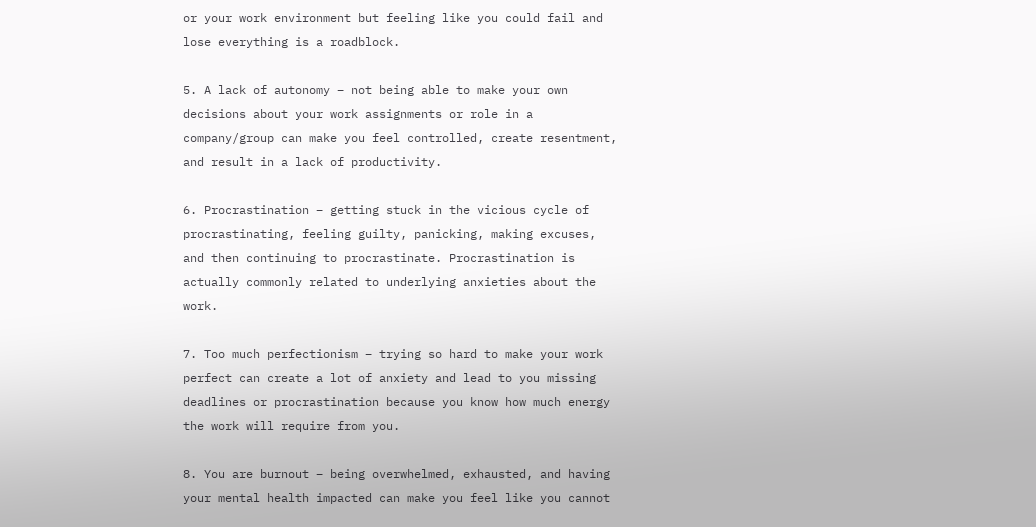or your work environment but feeling like you could fail and lose everything is a roadblock.

5. A lack of autonomy – not being able to make your own decisions about your work assignments or role in a company/group can make you feel controlled, create resentment, and result in a lack of productivity.

6. Procrastination – getting stuck in the vicious cycle of procrastinating, feeling guilty, panicking, making excuses, and then continuing to procrastinate. Procrastination is actually commonly related to underlying anxieties about the work.

7. Too much perfectionism – trying so hard to make your work perfect can create a lot of anxiety and lead to you missing deadlines or procrastination because you know how much energy the work will require from you.

8. You are burnout – being overwhelmed, exhausted, and having your mental health impacted can make you feel like you cannot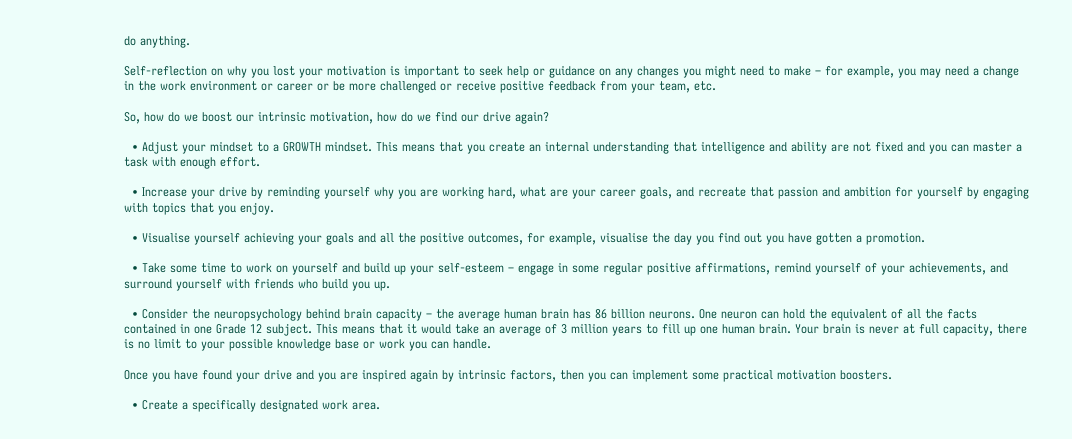do anything.

Self-reflection on why you lost your motivation is important to seek help or guidance on any changes you might need to make – for example, you may need a change in the work environment or career or be more challenged or receive positive feedback from your team, etc.

So, how do we boost our intrinsic motivation, how do we find our drive again?

  • Adjust your mindset to a GROWTH mindset. This means that you create an internal understanding that intelligence and ability are not fixed and you can master a task with enough effort.

  • Increase your drive by reminding yourself why you are working hard, what are your career goals, and recreate that passion and ambition for yourself by engaging with topics that you enjoy.

  • Visualise yourself achieving your goals and all the positive outcomes, for example, visualise the day you find out you have gotten a promotion.

  • Take some time to work on yourself and build up your self-esteem – engage in some regular positive affirmations, remind yourself of your achievements, and surround yourself with friends who build you up.

  • Consider the neuropsychology behind brain capacity – the average human brain has 86 billion neurons. One neuron can hold the equivalent of all the facts contained in one Grade 12 subject. This means that it would take an average of 3 million years to fill up one human brain. Your brain is never at full capacity, there is no limit to your possible knowledge base or work you can handle.

Once you have found your drive and you are inspired again by intrinsic factors, then you can implement some practical motivation boosters.

  • Create a specifically designated work area.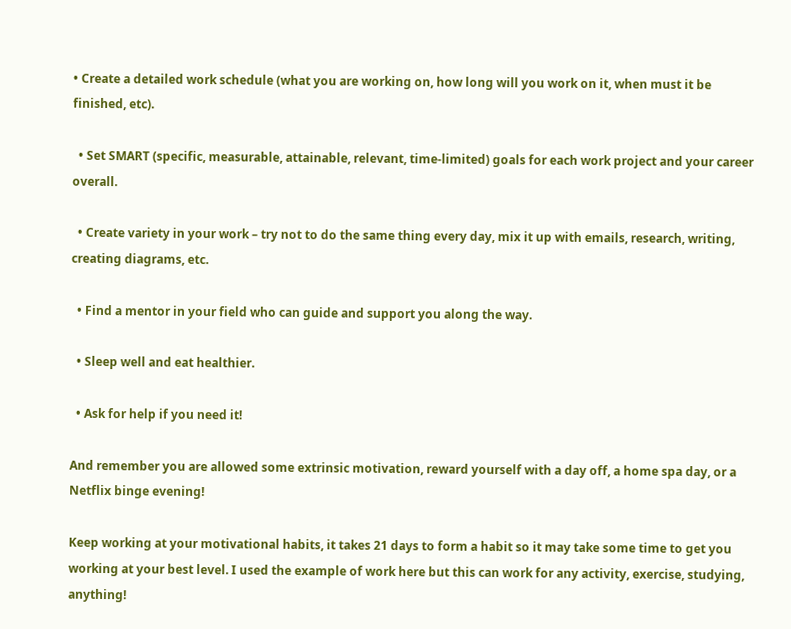• Create a detailed work schedule (what you are working on, how long will you work on it, when must it be finished, etc).

  • Set SMART (specific, measurable, attainable, relevant, time-limited) goals for each work project and your career overall.

  • Create variety in your work – try not to do the same thing every day, mix it up with emails, research, writing, creating diagrams, etc.

  • Find a mentor in your field who can guide and support you along the way.

  • Sleep well and eat healthier.

  • Ask for help if you need it!

And remember you are allowed some extrinsic motivation, reward yourself with a day off, a home spa day, or a Netflix binge evening!

Keep working at your motivational habits, it takes 21 days to form a habit so it may take some time to get you working at your best level. I used the example of work here but this can work for any activity, exercise, studying, anything!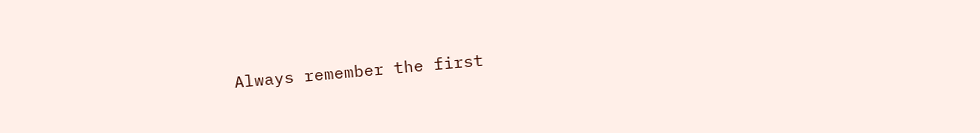Always remember the first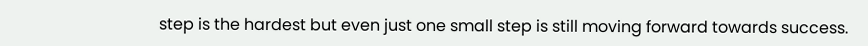step is the hardest but even just one small step is still moving forward towards success.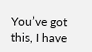You’ve got this, I have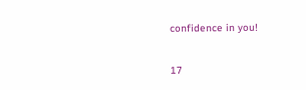confidence in you!

17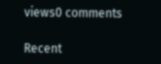views0 comments

Recent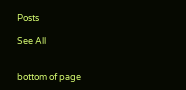Posts

See All


bottom of page